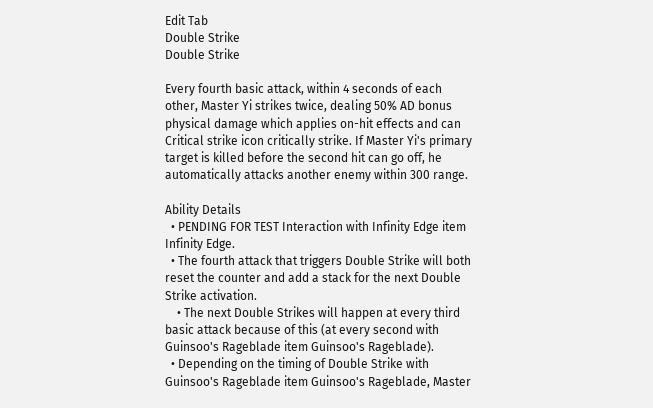Edit Tab
Double Strike
Double Strike

Every fourth basic attack, within 4 seconds of each other, Master Yi strikes twice, dealing 50% AD bonus physical damage which applies on-hit effects and can Critical strike icon critically strike. If Master Yi's primary target is killed before the second hit can go off, he automatically attacks another enemy within 300 range.

Ability Details
  • PENDING FOR TEST Interaction with Infinity Edge item Infinity Edge.
  • The fourth attack that triggers Double Strike will both reset the counter and add a stack for the next Double Strike activation.
    • The next Double Strikes will happen at every third basic attack because of this (at every second with Guinsoo's Rageblade item Guinsoo's Rageblade).
  • Depending on the timing of Double Strike with Guinsoo's Rageblade item Guinsoo's Rageblade, Master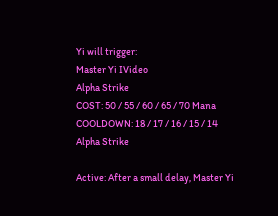Yi will trigger:
Master Yi IVideo
Alpha Strike
COST: 50 / 55 / 60 / 65 / 70 Mana
COOLDOWN: 18 / 17 / 16 / 15 / 14
Alpha Strike

Active: After a small delay, Master Yi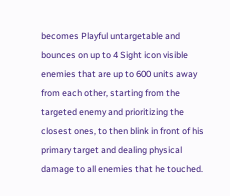becomes Playful untargetable and bounces on up to 4 Sight icon visible enemies that are up to 600 units away from each other, starting from the targeted enemy and prioritizing the closest ones, to then blink in front of his primary target and dealing physical damage to all enemies that he touched.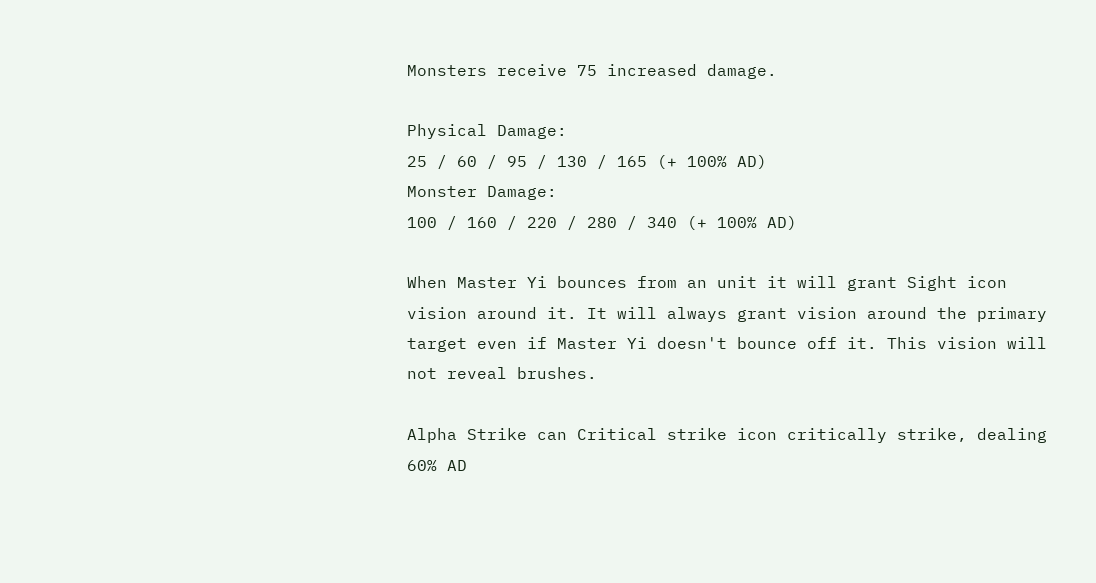Monsters receive 75 increased damage.

Physical Damage:
25 / 60 / 95 / 130 / 165 (+ 100% AD)
Monster Damage:
100 / 160 / 220 / 280 / 340 (+ 100% AD)

When Master Yi bounces from an unit it will grant Sight icon vision around it. It will always grant vision around the primary target even if Master Yi doesn't bounce off it. This vision will not reveal brushes.

Alpha Strike can Critical strike icon critically strike, dealing 60% AD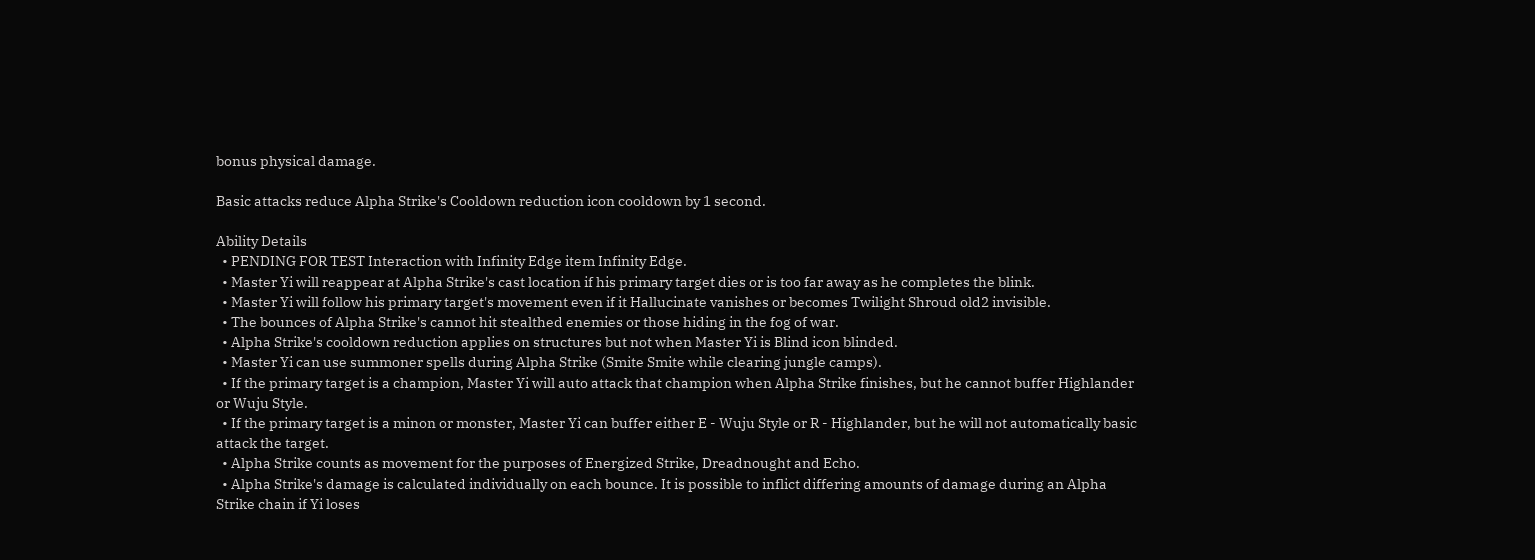bonus physical damage.

Basic attacks reduce Alpha Strike's Cooldown reduction icon cooldown by 1 second.

Ability Details
  • PENDING FOR TEST Interaction with Infinity Edge item Infinity Edge.
  • Master Yi will reappear at Alpha Strike's cast location if his primary target dies or is too far away as he completes the blink.
  • Master Yi will follow his primary target's movement even if it Hallucinate vanishes or becomes Twilight Shroud old2 invisible.
  • The bounces of Alpha Strike's cannot hit stealthed enemies or those hiding in the fog of war.
  • Alpha Strike's cooldown reduction applies on structures but not when Master Yi is Blind icon blinded.
  • Master Yi can use summoner spells during Alpha Strike (Smite Smite while clearing jungle camps).
  • If the primary target is a champion, Master Yi will auto attack that champion when Alpha Strike finishes, but he cannot buffer Highlander or Wuju Style.
  • If the primary target is a minon or monster, Master Yi can buffer either E - Wuju Style or R - Highlander, but he will not automatically basic attack the target.
  • Alpha Strike counts as movement for the purposes of Energized Strike, Dreadnought and Echo.
  • Alpha Strike's damage is calculated individually on each bounce. It is possible to inflict differing amounts of damage during an Alpha Strike chain if Yi loses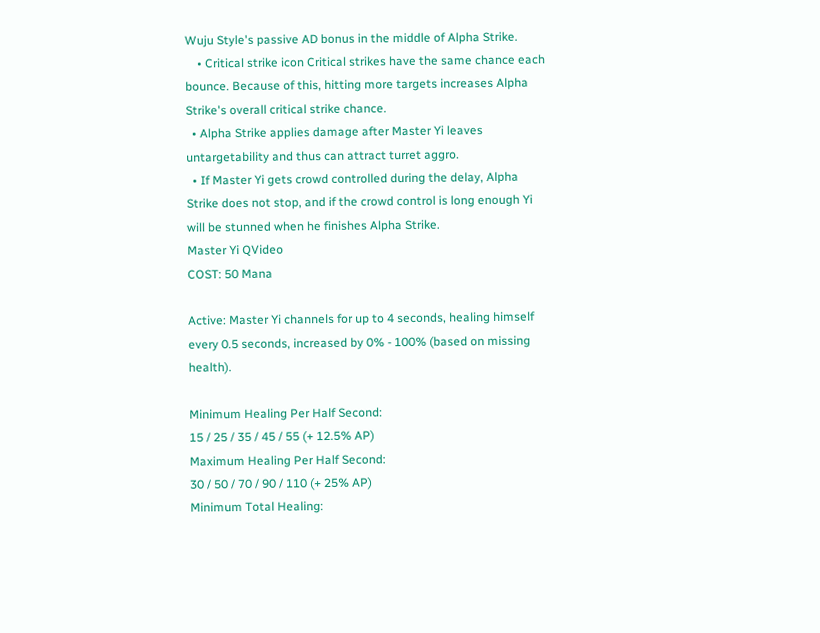Wuju Style's passive AD bonus in the middle of Alpha Strike.
    • Critical strike icon Critical strikes have the same chance each bounce. Because of this, hitting more targets increases Alpha Strike's overall critical strike chance.
  • Alpha Strike applies damage after Master Yi leaves untargetability and thus can attract turret aggro.
  • If Master Yi gets crowd controlled during the delay, Alpha Strike does not stop, and if the crowd control is long enough Yi will be stunned when he finishes Alpha Strike.
Master Yi QVideo
COST: 50 Mana

Active: Master Yi channels for up to 4 seconds, healing himself every 0.5 seconds, increased by 0% - 100% (based on missing health).

Minimum Healing Per Half Second:
15 / 25 / 35 / 45 / 55 (+ 12.5% AP)
Maximum Healing Per Half Second:
30 / 50 / 70 / 90 / 110 (+ 25% AP)
Minimum Total Healing: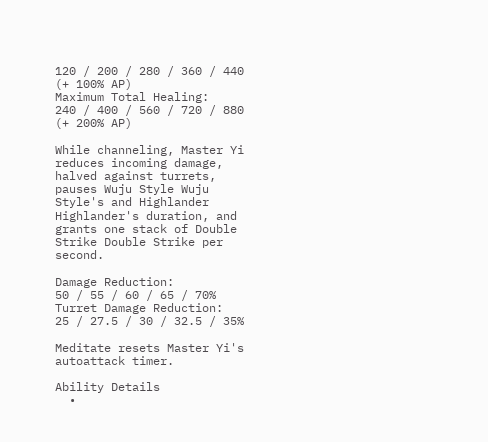120 / 200 / 280 / 360 / 440 (+ 100% AP)
Maximum Total Healing:
240 / 400 / 560 / 720 / 880 (+ 200% AP)

While channeling, Master Yi reduces incoming damage, halved against turrets, pauses Wuju Style Wuju Style's and Highlander Highlander's duration, and grants one stack of Double Strike Double Strike per second.

Damage Reduction:
50 / 55 / 60 / 65 / 70%
Turret Damage Reduction:
25 / 27.5 / 30 / 32.5 / 35%

Meditate resets Master Yi's autoattack timer.

Ability Details
  •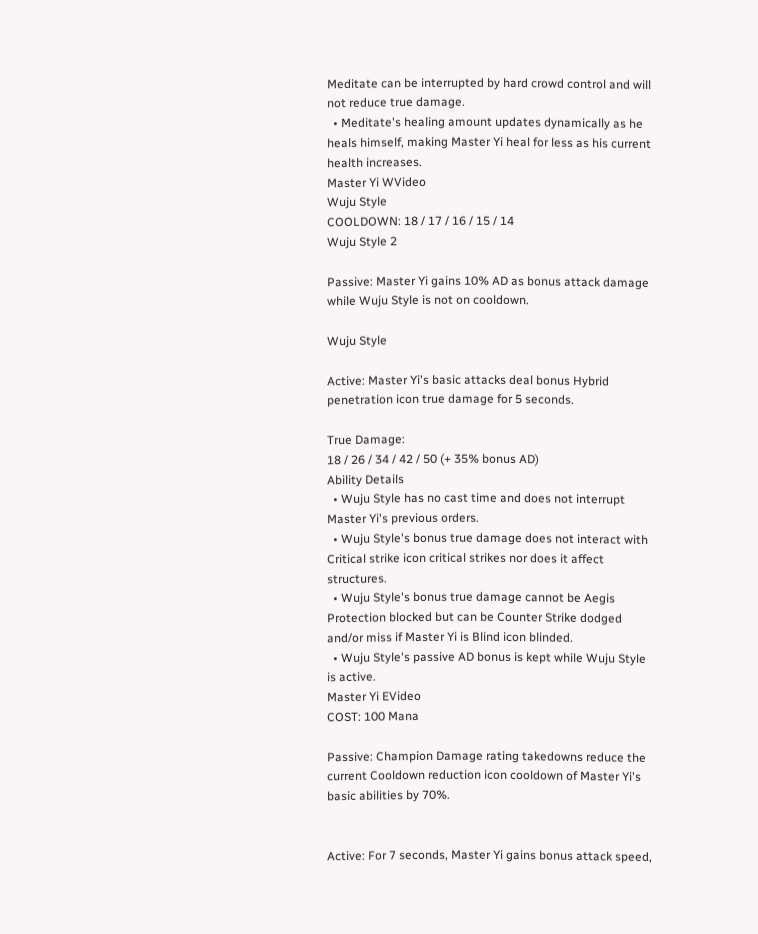Meditate can be interrupted by hard crowd control and will not reduce true damage.
  • Meditate's healing amount updates dynamically as he heals himself, making Master Yi heal for less as his current health increases.
Master Yi WVideo
Wuju Style
COOLDOWN: 18 / 17 / 16 / 15 / 14
Wuju Style 2

Passive: Master Yi gains 10% AD as bonus attack damage while Wuju Style is not on cooldown.

Wuju Style

Active: Master Yi's basic attacks deal bonus Hybrid penetration icon true damage for 5 seconds.

True Damage:
18 / 26 / 34 / 42 / 50 (+ 35% bonus AD)
Ability Details
  • Wuju Style has no cast time and does not interrupt Master Yi's previous orders.
  • Wuju Style's bonus true damage does not interact with Critical strike icon critical strikes nor does it affect structures.
  • Wuju Style's bonus true damage cannot be Aegis Protection blocked but can be Counter Strike dodged and/or miss if Master Yi is Blind icon blinded.
  • Wuju Style's passive AD bonus is kept while Wuju Style is active.
Master Yi EVideo
COST: 100 Mana

Passive: Champion Damage rating takedowns reduce the current Cooldown reduction icon cooldown of Master Yi's basic abilities by 70%.


Active: For 7 seconds, Master Yi gains bonus attack speed,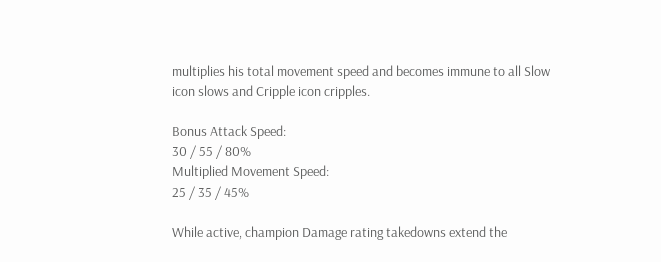multiplies his total movement speed and becomes immune to all Slow icon slows and Cripple icon cripples.

Bonus Attack Speed:
30 / 55 / 80%
Multiplied Movement Speed:
25 / 35 / 45%

While active, champion Damage rating takedowns extend the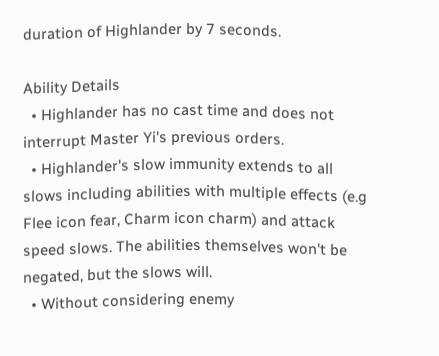duration of Highlander by 7 seconds.

Ability Details
  • Highlander has no cast time and does not interrupt Master Yi's previous orders.
  • Highlander's slow immunity extends to all slows including abilities with multiple effects (e.g Flee icon fear, Charm icon charm) and attack speed slows. The abilities themselves won't be negated, but the slows will.
  • Without considering enemy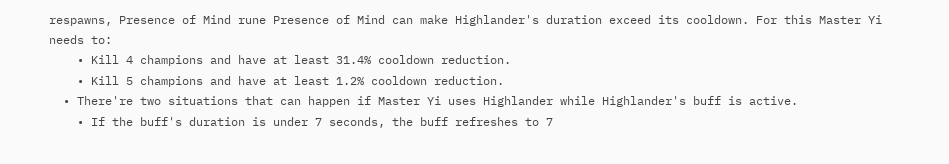respawns, Presence of Mind rune Presence of Mind can make Highlander's duration exceed its cooldown. For this Master Yi needs to:
    • Kill 4 champions and have at least 31.4% cooldown reduction.
    • Kill 5 champions and have at least 1.2% cooldown reduction.
  • There're two situations that can happen if Master Yi uses Highlander while Highlander's buff is active.
    • If the buff's duration is under 7 seconds, the buff refreshes to 7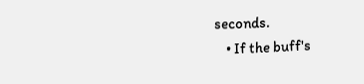seconds.
    • If the buff's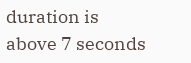duration is above 7 seconds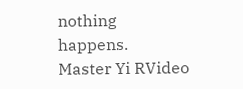nothing happens.
Master Yi RVideo